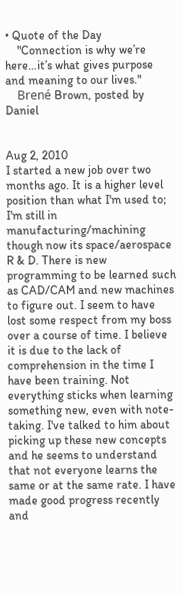• Quote of the Day
    "Connection is why we’re here…it’s what gives purpose and meaning to our lives."
    Brené Brown, posted by Daniel


Aug 2, 2010
I started a new job over two months ago. It is a higher level position than what I'm used to; I'm still in manufacturing/machining though now its space/aerospace R & D. There is new programming to be learned such as CAD/CAM and new machines to figure out. I seem to have lost some respect from my boss over a course of time. I believe it is due to the lack of comprehension in the time I have been training. Not everything sticks when learning something new, even with note-taking. I've talked to him about picking up these new concepts and he seems to understand that not everyone learns the same or at the same rate. I have made good progress recently and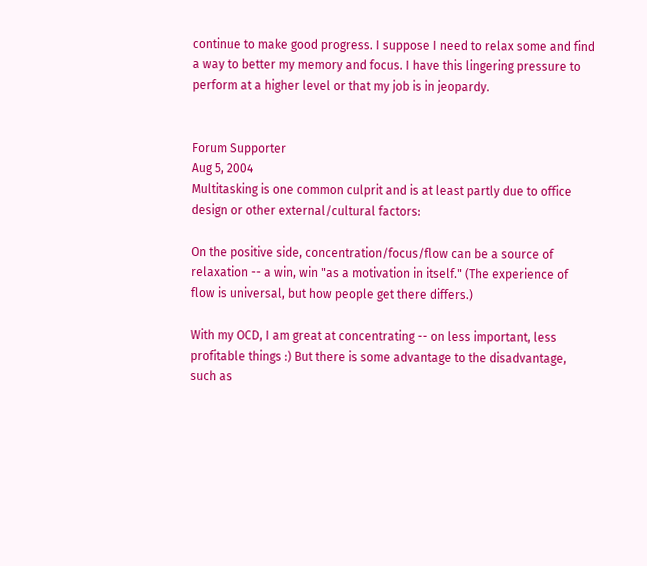continue to make good progress. I suppose I need to relax some and find a way to better my memory and focus. I have this lingering pressure to perform at a higher level or that my job is in jeopardy.


Forum Supporter
Aug 5, 2004
Multitasking is one common culprit and is at least partly due to office design or other external/cultural factors:

On the positive side, concentration/focus/flow can be a source of relaxation -- a win, win "as a motivation in itself." (The experience of flow is universal, but how people get there differs.)

With my OCD, I am great at concentrating -- on less important, less profitable things :) But there is some advantage to the disadvantage, such as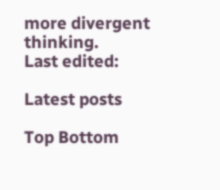more divergent thinking.
Last edited:

Latest posts

Top Bottom